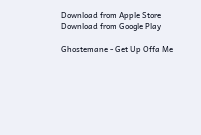Download from Apple Store
Download from Google Play

Ghostemane - Get Up Offa Me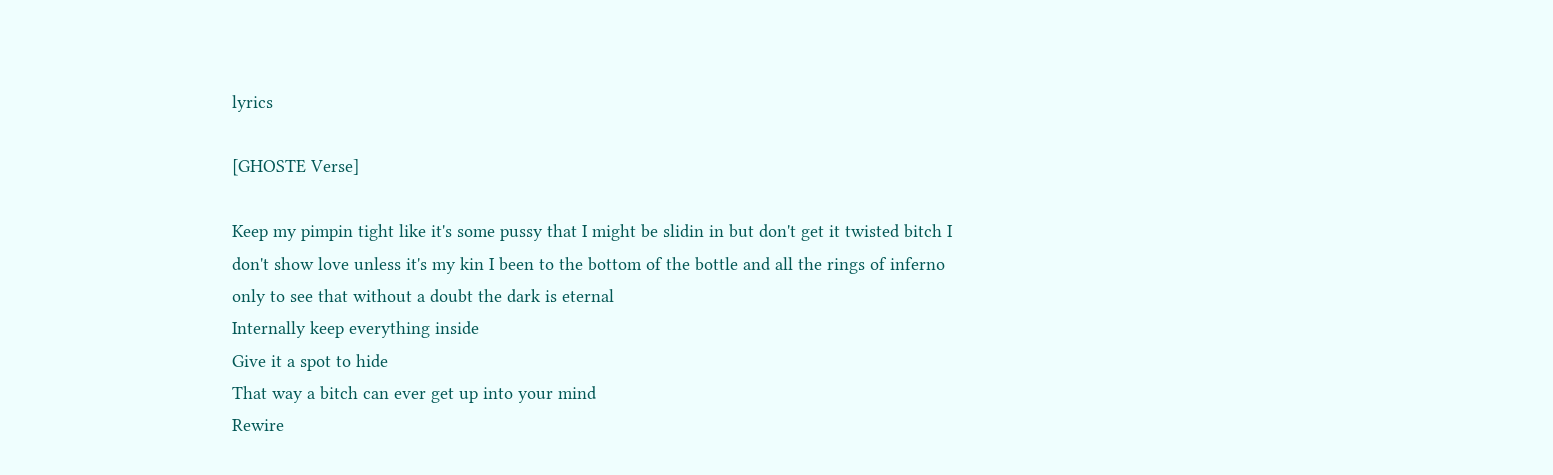lyrics

[GHOSTE Verse]

Keep my pimpin tight like it's some pussy that I might be slidin in but don't get it twisted bitch I don't show love unless it's my kin I been to the bottom of the bottle and all the rings of inferno only to see that without a doubt the dark is eternal
Internally keep everything inside
Give it a spot to hide
That way a bitch can ever get up into your mind
Rewire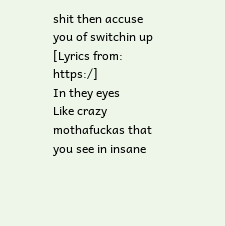shit then accuse you of switchin up
[Lyrics from: https:/]
In they eyes
Like crazy mothafuckas that you see in insane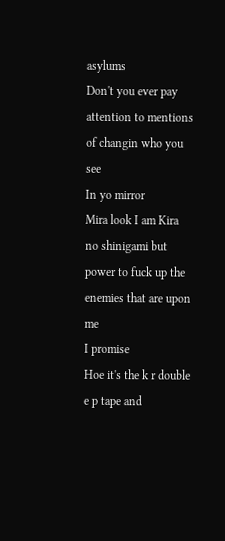asylums
Don't you ever pay attention to mentions of changin who you see
In yo mirror
Mira look I am Kira no shinigami but power to fuck up the enemies that are upon me
I promise
Hoe it's the k r double e p tape and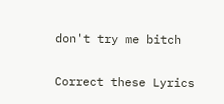don't try me bitch

Correct these Lyrics